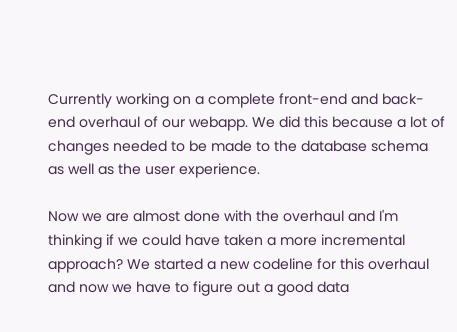Currently working on a complete front-end and back-end overhaul of our webapp. We did this because a lot of changes needed to be made to the database schema as well as the user experience.

Now we are almost done with the overhaul and I'm thinking if we could have taken a more incremental approach? We started a new codeline for this overhaul and now we have to figure out a good data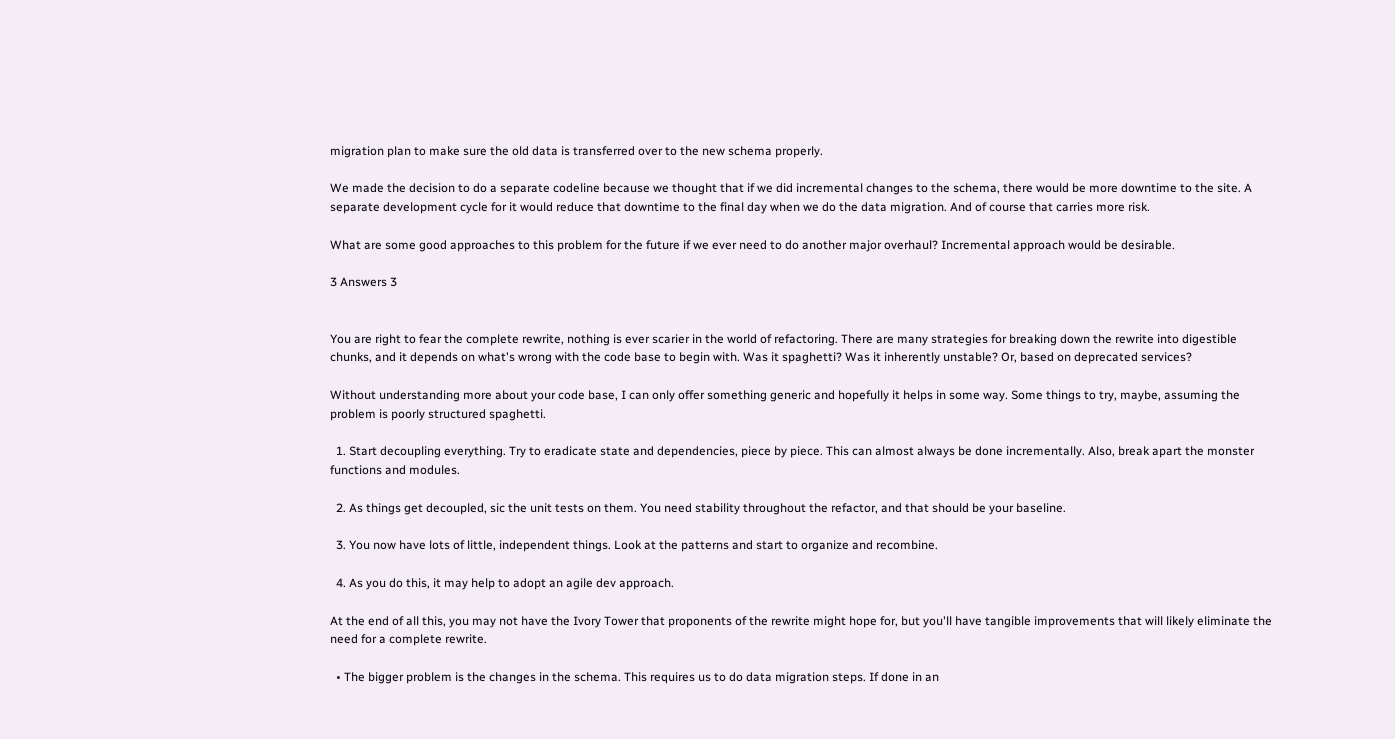migration plan to make sure the old data is transferred over to the new schema properly.

We made the decision to do a separate codeline because we thought that if we did incremental changes to the schema, there would be more downtime to the site. A separate development cycle for it would reduce that downtime to the final day when we do the data migration. And of course that carries more risk.

What are some good approaches to this problem for the future if we ever need to do another major overhaul? Incremental approach would be desirable.

3 Answers 3


You are right to fear the complete rewrite, nothing is ever scarier in the world of refactoring. There are many strategies for breaking down the rewrite into digestible chunks, and it depends on what's wrong with the code base to begin with. Was it spaghetti? Was it inherently unstable? Or, based on deprecated services?

Without understanding more about your code base, I can only offer something generic and hopefully it helps in some way. Some things to try, maybe, assuming the problem is poorly structured spaghetti.

  1. Start decoupling everything. Try to eradicate state and dependencies, piece by piece. This can almost always be done incrementally. Also, break apart the monster functions and modules.

  2. As things get decoupled, sic the unit tests on them. You need stability throughout the refactor, and that should be your baseline.

  3. You now have lots of little, independent things. Look at the patterns and start to organize and recombine.

  4. As you do this, it may help to adopt an agile dev approach.

At the end of all this, you may not have the Ivory Tower that proponents of the rewrite might hope for, but you'll have tangible improvements that will likely eliminate the need for a complete rewrite.

  • The bigger problem is the changes in the schema. This requires us to do data migration steps. If done in an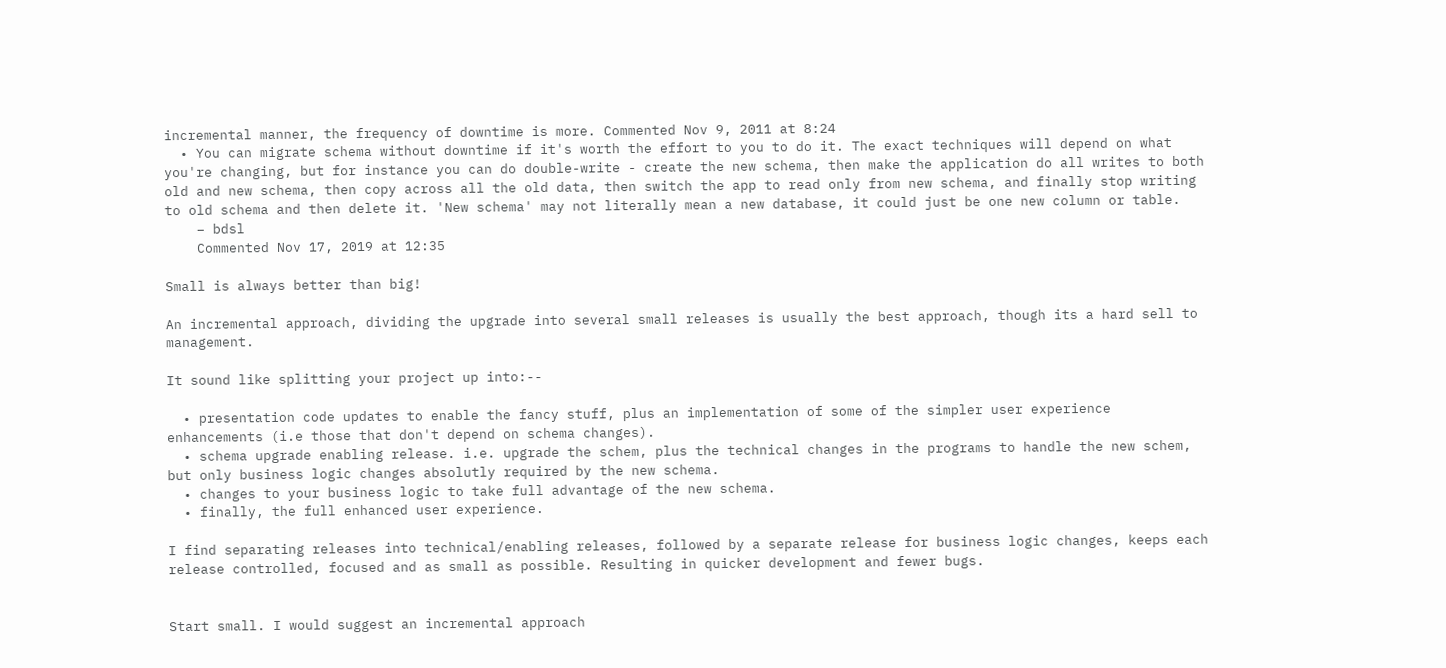incremental manner, the frequency of downtime is more. Commented Nov 9, 2011 at 8:24
  • You can migrate schema without downtime if it's worth the effort to you to do it. The exact techniques will depend on what you're changing, but for instance you can do double-write - create the new schema, then make the application do all writes to both old and new schema, then copy across all the old data, then switch the app to read only from new schema, and finally stop writing to old schema and then delete it. 'New schema' may not literally mean a new database, it could just be one new column or table.
    – bdsl
    Commented Nov 17, 2019 at 12:35

Small is always better than big!

An incremental approach, dividing the upgrade into several small releases is usually the best approach, though its a hard sell to management.

It sound like splitting your project up into:--

  • presentation code updates to enable the fancy stuff, plus an implementation of some of the simpler user experience enhancements (i.e those that don't depend on schema changes).
  • schema upgrade enabling release. i.e. upgrade the schem, plus the technical changes in the programs to handle the new schem, but only business logic changes absolutly required by the new schema.
  • changes to your business logic to take full advantage of the new schema.
  • finally, the full enhanced user experience.

I find separating releases into technical/enabling releases, followed by a separate release for business logic changes, keeps each release controlled, focused and as small as possible. Resulting in quicker development and fewer bugs.


Start small. I would suggest an incremental approach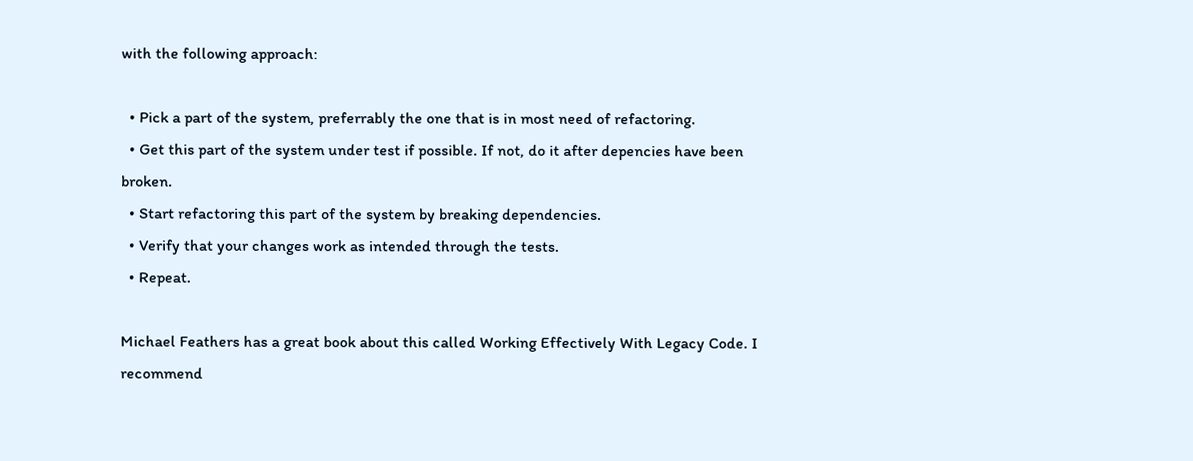with the following approach:

  • Pick a part of the system, preferrably the one that is in most need of refactoring.
  • Get this part of the system under test if possible. If not, do it after depencies have been broken.
  • Start refactoring this part of the system by breaking dependencies.
  • Verify that your changes work as intended through the tests.
  • Repeat.

Michael Feathers has a great book about this called Working Effectively With Legacy Code. I recommend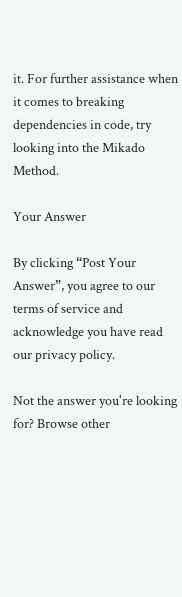it. For further assistance when it comes to breaking dependencies in code, try looking into the Mikado Method.

Your Answer

By clicking “Post Your Answer”, you agree to our terms of service and acknowledge you have read our privacy policy.

Not the answer you're looking for? Browse other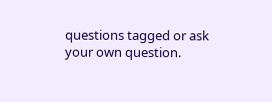questions tagged or ask your own question.